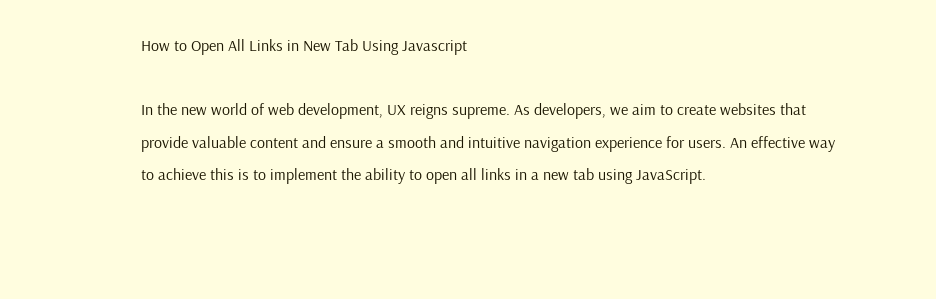How to Open All Links in New Tab Using Javascript

In the new world of web development, UX reigns supreme. As developers, we aim to create websites that provide valuable content and ensure a smooth and intuitive navigation experience for users. An effective way to achieve this is to implement the ability to open all links in a new tab using JavaScript.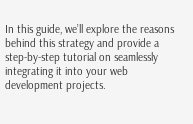In this guide, we’ll explore the reasons behind this strategy and provide a step-by-step tutorial on seamlessly integrating it into your web development projects.